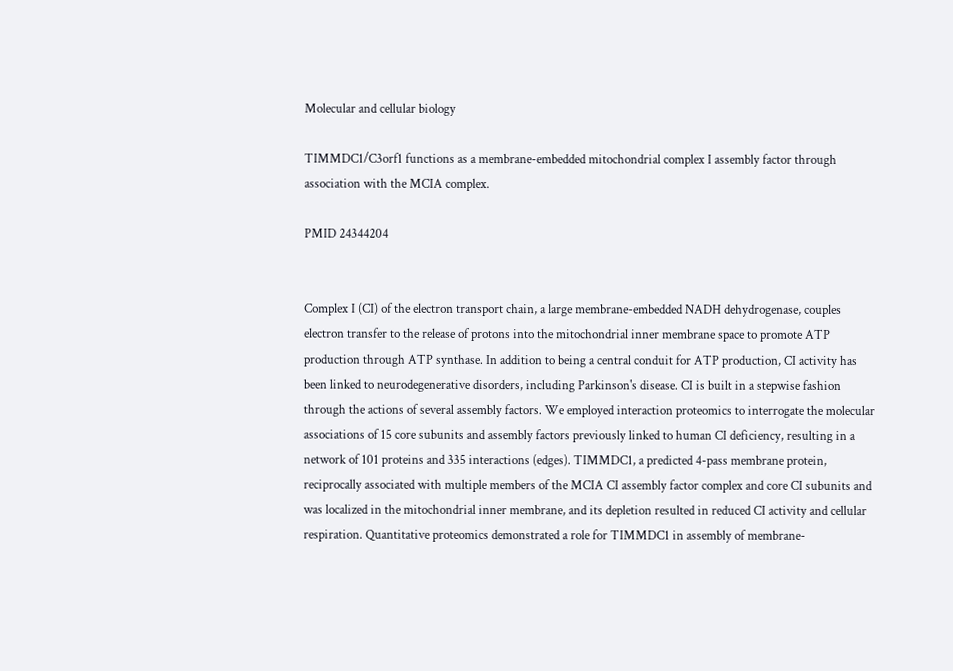Molecular and cellular biology

TIMMDC1/C3orf1 functions as a membrane-embedded mitochondrial complex I assembly factor through association with the MCIA complex.

PMID 24344204


Complex I (CI) of the electron transport chain, a large membrane-embedded NADH dehydrogenase, couples electron transfer to the release of protons into the mitochondrial inner membrane space to promote ATP production through ATP synthase. In addition to being a central conduit for ATP production, CI activity has been linked to neurodegenerative disorders, including Parkinson's disease. CI is built in a stepwise fashion through the actions of several assembly factors. We employed interaction proteomics to interrogate the molecular associations of 15 core subunits and assembly factors previously linked to human CI deficiency, resulting in a network of 101 proteins and 335 interactions (edges). TIMMDC1, a predicted 4-pass membrane protein, reciprocally associated with multiple members of the MCIA CI assembly factor complex and core CI subunits and was localized in the mitochondrial inner membrane, and its depletion resulted in reduced CI activity and cellular respiration. Quantitative proteomics demonstrated a role for TIMMDC1 in assembly of membrane-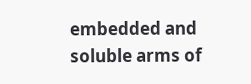embedded and soluble arms of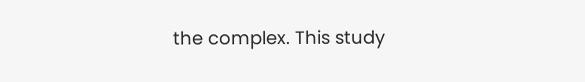the complex. This study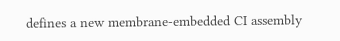defines a new membrane-embedded CI assembly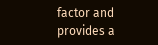factor and provides a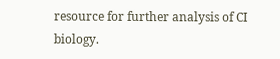resource for further analysis of CI biology.